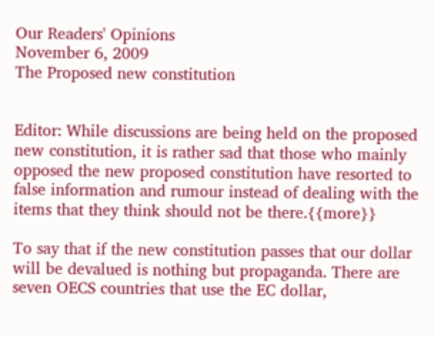Our Readers' Opinions
November 6, 2009
The Proposed new constitution


Editor: While discussions are being held on the proposed new constitution, it is rather sad that those who mainly opposed the new proposed constitution have resorted to false information and rumour instead of dealing with the items that they think should not be there.{{more}}

To say that if the new constitution passes that our dollar will be devalued is nothing but propaganda. There are seven OECS countries that use the EC dollar,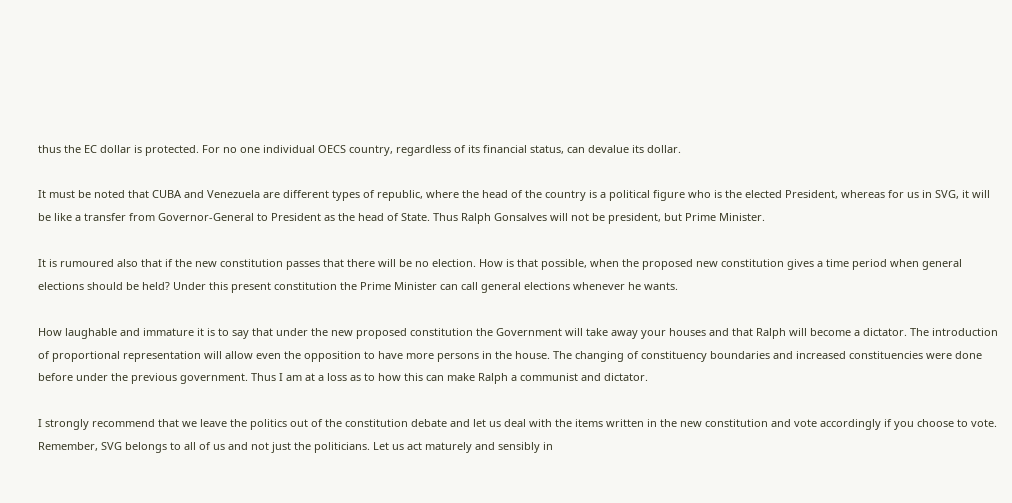thus the EC dollar is protected. For no one individual OECS country, regardless of its financial status, can devalue its dollar.

It must be noted that CUBA and Venezuela are different types of republic, where the head of the country is a political figure who is the elected President, whereas for us in SVG, it will be like a transfer from Governor-General to President as the head of State. Thus Ralph Gonsalves will not be president, but Prime Minister.

It is rumoured also that if the new constitution passes that there will be no election. How is that possible, when the proposed new constitution gives a time period when general elections should be held? Under this present constitution the Prime Minister can call general elections whenever he wants.

How laughable and immature it is to say that under the new proposed constitution the Government will take away your houses and that Ralph will become a dictator. The introduction of proportional representation will allow even the opposition to have more persons in the house. The changing of constituency boundaries and increased constituencies were done before under the previous government. Thus I am at a loss as to how this can make Ralph a communist and dictator.

I strongly recommend that we leave the politics out of the constitution debate and let us deal with the items written in the new constitution and vote accordingly if you choose to vote. Remember, SVG belongs to all of us and not just the politicians. Let us act maturely and sensibly in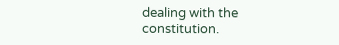dealing with the constitution.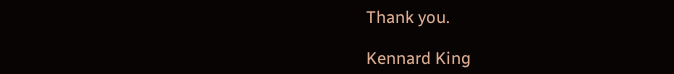Thank you.

Kennard King